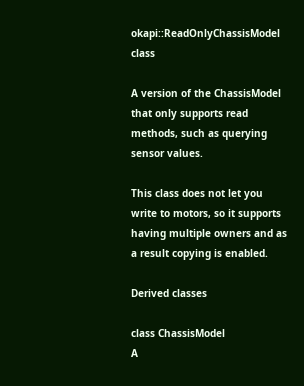okapi::ReadOnlyChassisModel class

A version of the ChassisModel that only supports read methods, such as querying sensor values.

This class does not let you write to motors, so it supports having multiple owners and as a result copying is enabled.

Derived classes

class ChassisModel
A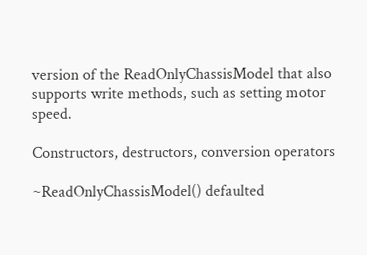version of the ReadOnlyChassisModel that also supports write methods, such as setting motor speed.

Constructors, destructors, conversion operators

~ReadOnlyChassisModel() defaulted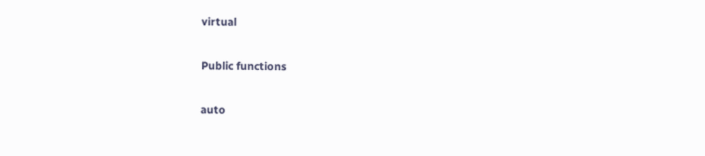virtual

Public functions

auto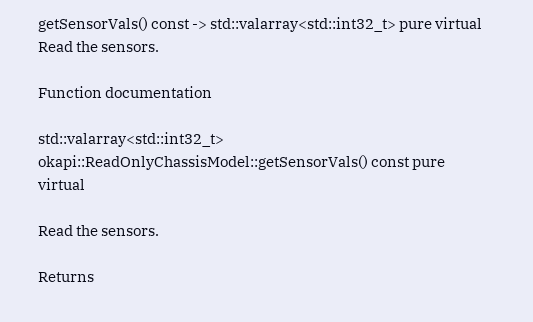getSensorVals() const -> std::valarray<std::int32_t> pure virtual
Read the sensors.

Function documentation

std::valarray<std::int32_t> okapi::ReadOnlyChassisModel::getSensorVals() const pure virtual

Read the sensors.

Returns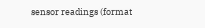sensor readings (format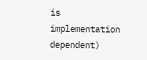is implementation dependent)